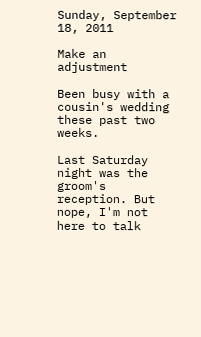Sunday, September 18, 2011

Make an adjustment

Been busy with a cousin's wedding these past two weeks.

Last Saturday night was the groom's reception. But nope, I'm not here to talk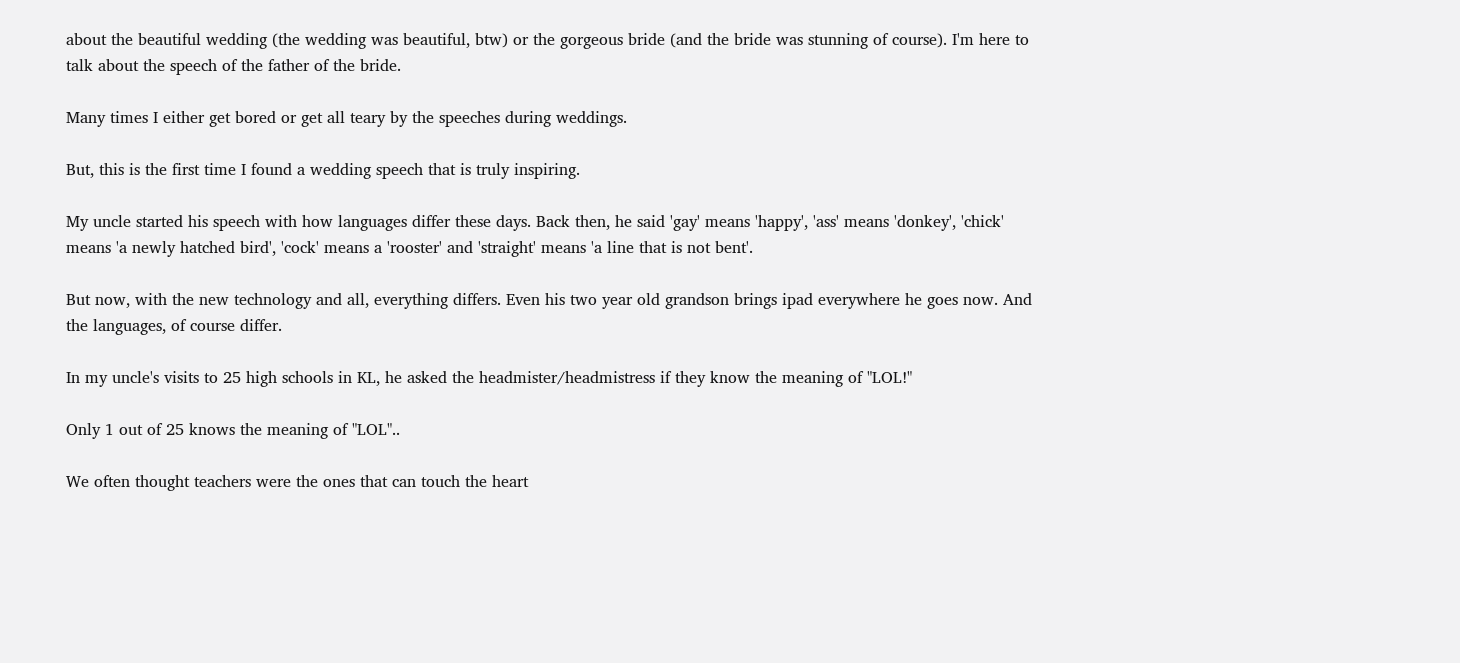about the beautiful wedding (the wedding was beautiful, btw) or the gorgeous bride (and the bride was stunning of course). I'm here to talk about the speech of the father of the bride.

Many times I either get bored or get all teary by the speeches during weddings.

But, this is the first time I found a wedding speech that is truly inspiring.

My uncle started his speech with how languages differ these days. Back then, he said 'gay' means 'happy', 'ass' means 'donkey', 'chick' means 'a newly hatched bird', 'cock' means a 'rooster' and 'straight' means 'a line that is not bent'.

But now, with the new technology and all, everything differs. Even his two year old grandson brings ipad everywhere he goes now. And the languages, of course differ.

In my uncle's visits to 25 high schools in KL, he asked the headmister/headmistress if they know the meaning of "LOL!"

Only 1 out of 25 knows the meaning of "LOL"..

We often thought teachers were the ones that can touch the heart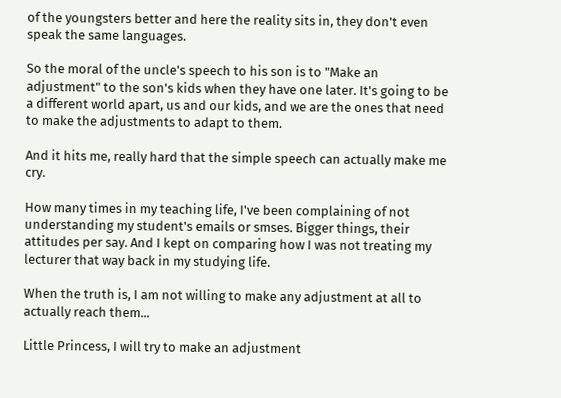of the youngsters better and here the reality sits in, they don't even speak the same languages.

So the moral of the uncle's speech to his son is to "Make an adjustment" to the son's kids when they have one later. It's going to be a different world apart, us and our kids, and we are the ones that need to make the adjustments to adapt to them.

And it hits me, really hard that the simple speech can actually make me cry.

How many times in my teaching life, I've been complaining of not understanding my student's emails or smses. Bigger things, their attitudes per say. And I kept on comparing how I was not treating my lecturer that way back in my studying life.

When the truth is, I am not willing to make any adjustment at all to actually reach them...

Little Princess, I will try to make an adjustment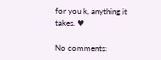for you k, anything it takes. ♥

No comments: